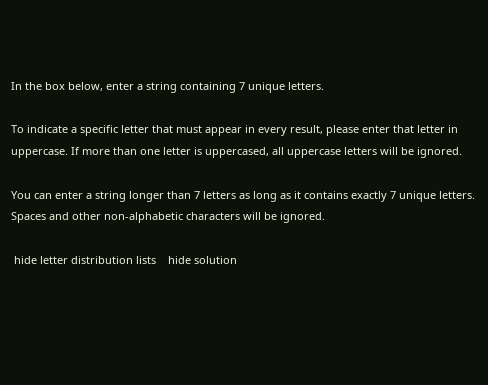In the box below, enter a string containing 7 unique letters.

To indicate a specific letter that must appear in every result, please enter that letter in uppercase. If more than one letter is uppercased, all uppercase letters will be ignored.

You can enter a string longer than 7 letters as long as it contains exactly 7 unique letters. Spaces and other non-alphabetic characters will be ignored.

 hide letter distribution lists    hide solution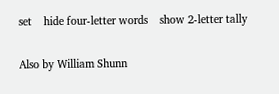set    hide four-letter words    show 2‑letter tally

Also by William Shunn